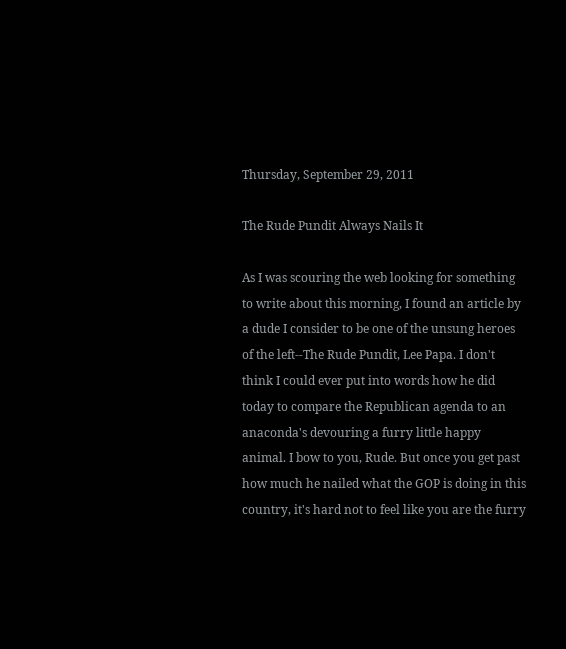Thursday, September 29, 2011

The Rude Pundit Always Nails It

As I was scouring the web looking for something to write about this morning, I found an article by a dude I consider to be one of the unsung heroes of the left--The Rude Pundit, Lee Papa. I don't think I could ever put into words how he did today to compare the Republican agenda to an anaconda's devouring a furry little happy animal. I bow to you, Rude. But once you get past how much he nailed what the GOP is doing in this country, it's hard not to feel like you are the furry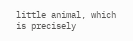little animal, which is precisely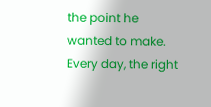the point he wanted to make. Every day, the right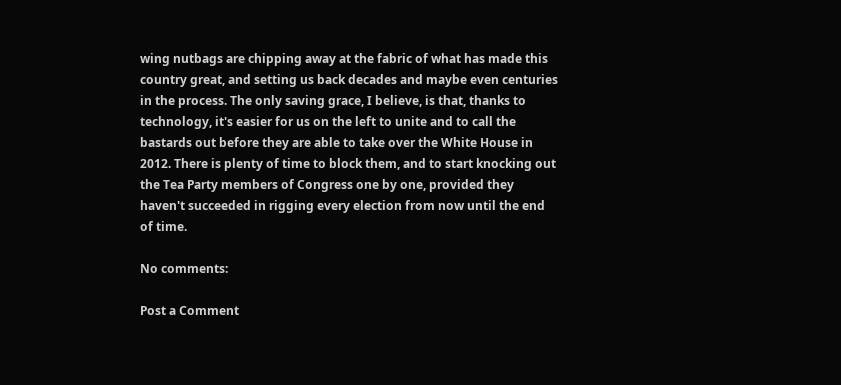wing nutbags are chipping away at the fabric of what has made this country great, and setting us back decades and maybe even centuries in the process. The only saving grace, I believe, is that, thanks to technology, it's easier for us on the left to unite and to call the bastards out before they are able to take over the White House in 2012. There is plenty of time to block them, and to start knocking out the Tea Party members of Congress one by one, provided they haven't succeeded in rigging every election from now until the end of time.

No comments:

Post a Comment